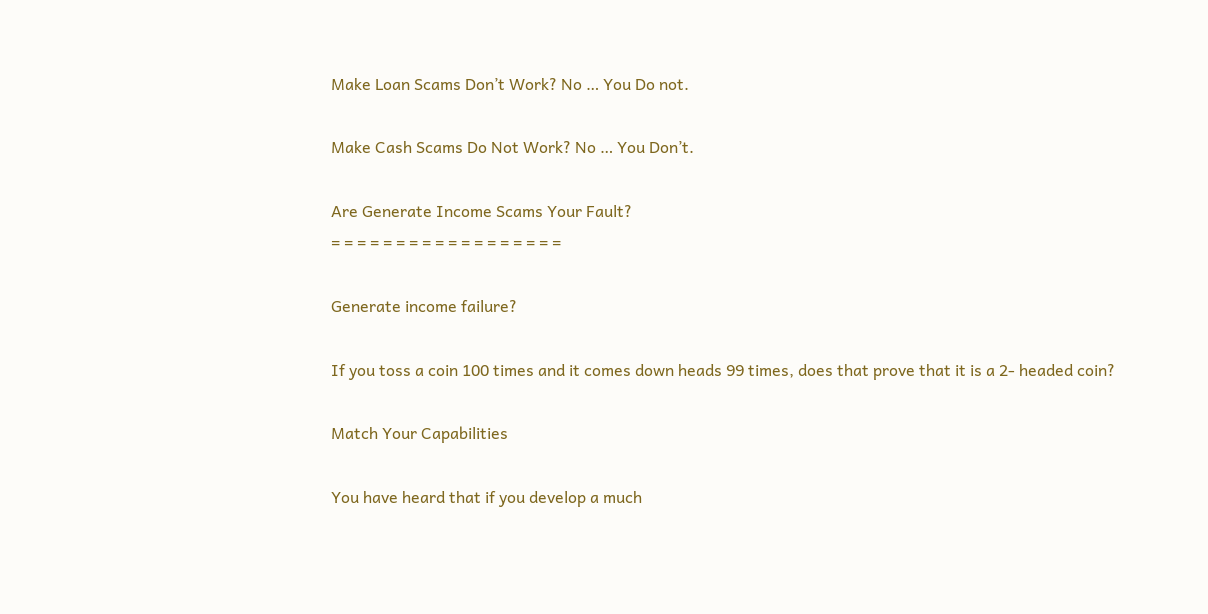Make Loan Scams Don’t Work? No … You Do not.

Make Cash Scams Do Not Work? No … You Don’t.

Are Generate Income Scams Your Fault?
= = = = = = = = = = = = = = = = = =

Generate income failure?

If you toss a coin 100 times and it comes down heads 99 times, does that prove that it is a 2- headed coin?

Match Your Capabilities

You have heard that if you develop a much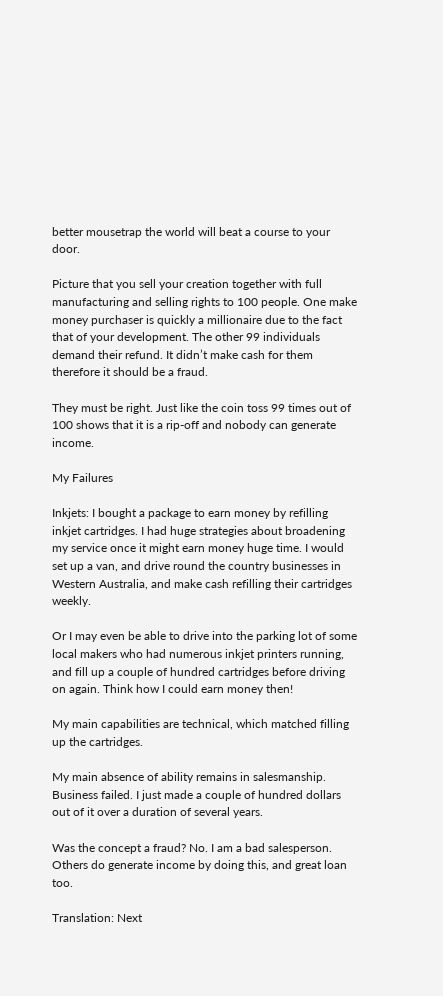better mousetrap the world will beat a course to your door.

Picture that you sell your creation together with full manufacturing and selling rights to 100 people. One make money purchaser is quickly a millionaire due to the fact that of your development. The other 99 individuals demand their refund. It didn’t make cash for them therefore it should be a fraud.

They must be right. Just like the coin toss 99 times out of 100 shows that it is a rip-off and nobody can generate income.

My Failures

Inkjets: I bought a package to earn money by refilling inkjet cartridges. I had huge strategies about broadening my service once it might earn money huge time. I would set up a van, and drive round the country businesses in Western Australia, and make cash refilling their cartridges weekly.

Or I may even be able to drive into the parking lot of some local makers who had numerous inkjet printers running, and fill up a couple of hundred cartridges before driving on again. Think how I could earn money then!

My main capabilities are technical, which matched filling up the cartridges.

My main absence of ability remains in salesmanship. Business failed. I just made a couple of hundred dollars out of it over a duration of several years.

Was the concept a fraud? No. I am a bad salesperson. Others do generate income by doing this, and great loan too.

Translation: Next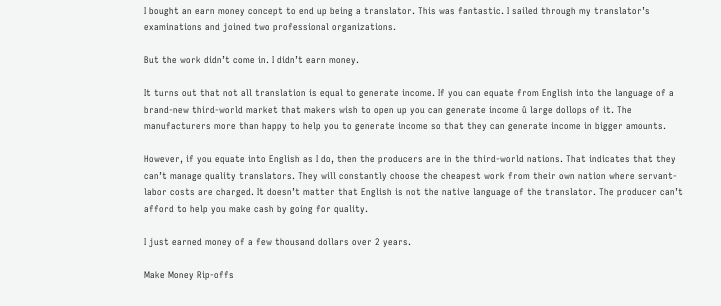I bought an earn money concept to end up being a translator. This was fantastic. I sailed through my translator’s examinations and joined two professional organizations.

But the work didn’t come in. I didn’t earn money.

It turns out that not all translation is equal to generate income. If you can equate from English into the language of a brand-new third-world market that makers wish to open up you can generate income û large dollops of it. The manufacturers more than happy to help you to generate income so that they can generate income in bigger amounts.

However, if you equate into English as I do, then the producers are in the third-world nations. That indicates that they can’t manage quality translators. They will constantly choose the cheapest work from their own nation where servant- labor costs are charged. It doesn’t matter that English is not the native language of the translator. The producer can’t afford to help you make cash by going for quality.

I just earned money of a few thousand dollars over 2 years.

Make Money Rip-offs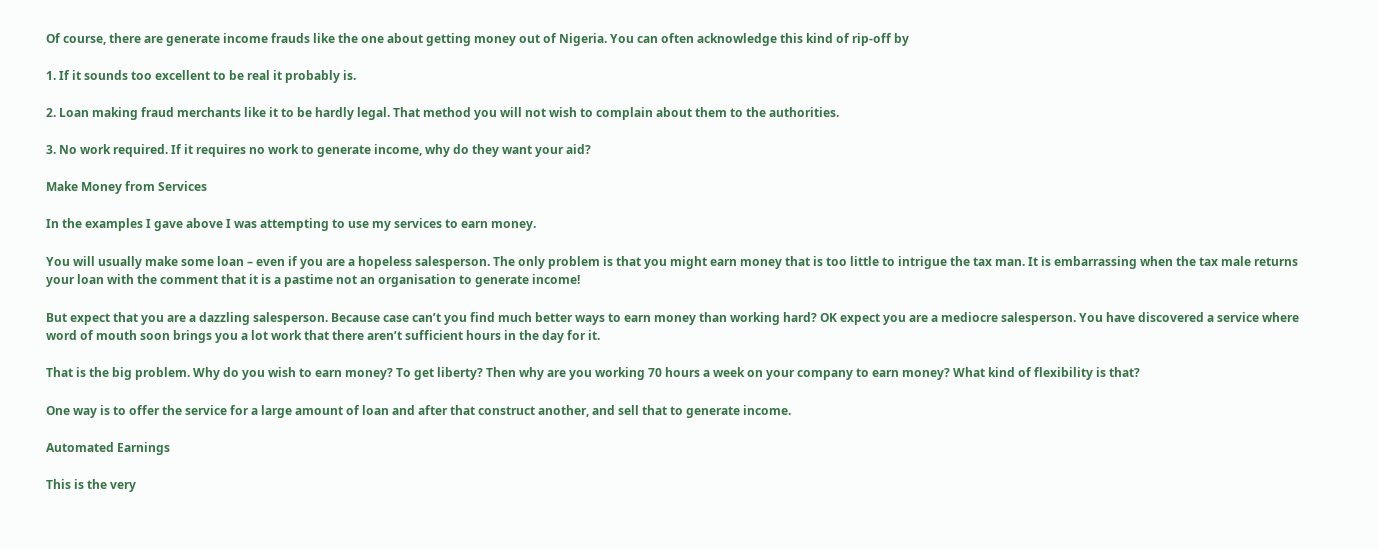Of course, there are generate income frauds like the one about getting money out of Nigeria. You can often acknowledge this kind of rip-off by

1. If it sounds too excellent to be real it probably is.

2. Loan making fraud merchants like it to be hardly legal. That method you will not wish to complain about them to the authorities.

3. No work required. If it requires no work to generate income, why do they want your aid?

Make Money from Services

In the examples I gave above I was attempting to use my services to earn money.

You will usually make some loan – even if you are a hopeless salesperson. The only problem is that you might earn money that is too little to intrigue the tax man. It is embarrassing when the tax male returns your loan with the comment that it is a pastime not an organisation to generate income!

But expect that you are a dazzling salesperson. Because case can’t you find much better ways to earn money than working hard? OK expect you are a mediocre salesperson. You have discovered a service where word of mouth soon brings you a lot work that there aren’t sufficient hours in the day for it.

That is the big problem. Why do you wish to earn money? To get liberty? Then why are you working 70 hours a week on your company to earn money? What kind of flexibility is that?

One way is to offer the service for a large amount of loan and after that construct another, and sell that to generate income.

Automated Earnings

This is the very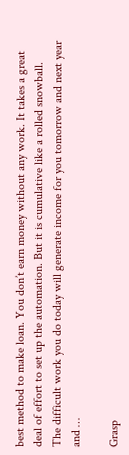best method to make loan. You don’t earn money without any work. It takes a great deal of effort to set up the automation. But it is cumulative like a rolled snowball. The difficult work you do today will generate income for you tomorrow and next year and …

Grasp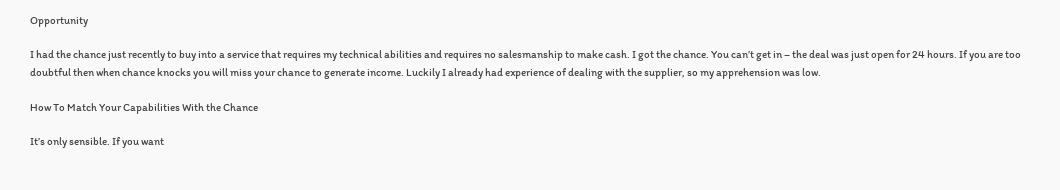Opportunity

I had the chance just recently to buy into a service that requires my technical abilities and requires no salesmanship to make cash. I got the chance. You can’t get in – the deal was just open for 24 hours. If you are too doubtful then when chance knocks you will miss your chance to generate income. Luckily I already had experience of dealing with the supplier, so my apprehension was low.

How To Match Your Capabilities With the Chance

It’s only sensible. If you want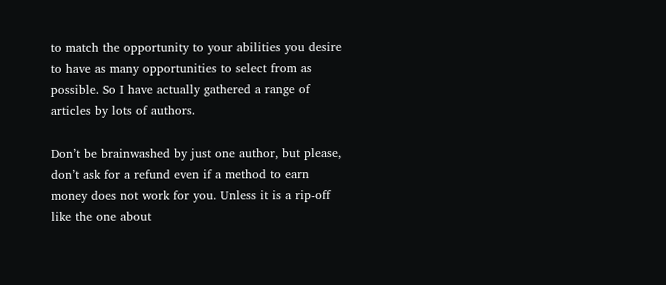to match the opportunity to your abilities you desire to have as many opportunities to select from as possible. So I have actually gathered a range of articles by lots of authors.

Don’t be brainwashed by just one author, but please, don’t ask for a refund even if a method to earn money does not work for you. Unless it is a rip-off like the one about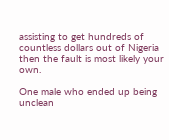assisting to get hundreds of countless dollars out of Nigeria then the fault is most likely your own.

One male who ended up being unclean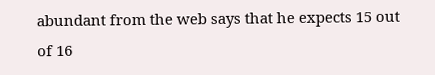abundant from the web says that he expects 15 out of 16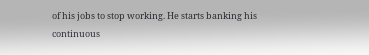of his jobs to stop working. He starts banking his continuous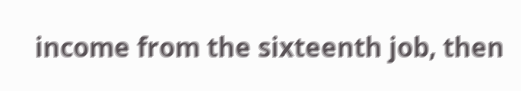income from the sixteenth job, then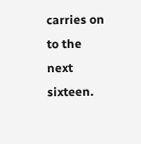carries on to the next sixteen.